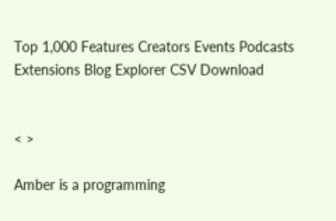Top 1,000 Features Creators Events Podcasts Extensions Blog Explorer CSV Download


< >

Amber is a programming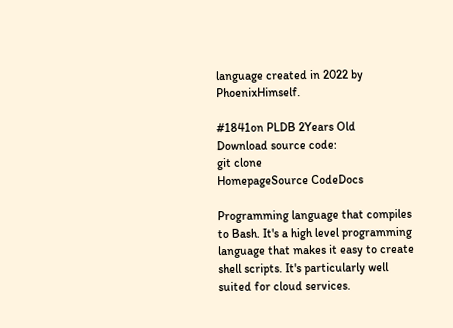language created in 2022 by PhoenixHimself.

#1841on PLDB 2Years Old
Download source code:
git clone
HomepageSource CodeDocs

Programming language that compiles to Bash. It's a high level programming language that makes it easy to create shell scripts. It's particularly well suited for cloud services.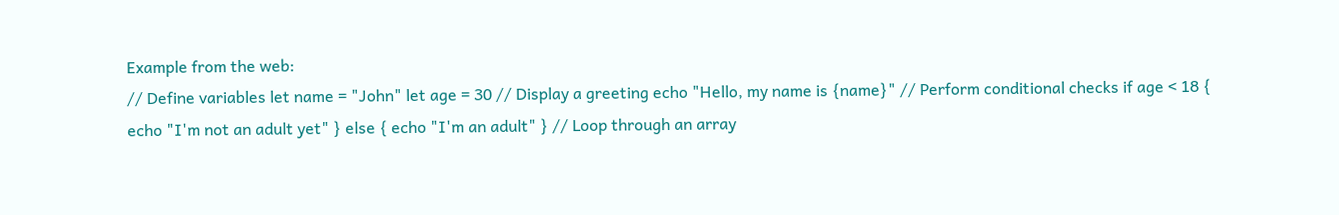Example from the web:
// Define variables let name = "John" let age = 30 // Display a greeting echo "Hello, my name is {name}" // Perform conditional checks if age < 18 { echo "I'm not an adult yet" } else { echo "I'm an adult" } // Loop through an array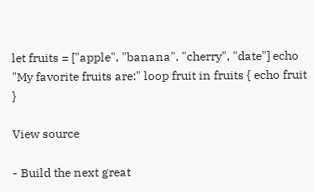let fruits = ["apple", "banana", "cherry", "date"] echo "My favorite fruits are:" loop fruit in fruits { echo fruit }

View source

- Build the next great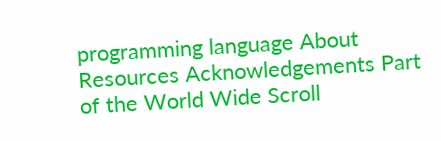programming language About Resources Acknowledgements Part of the World Wide Scroll